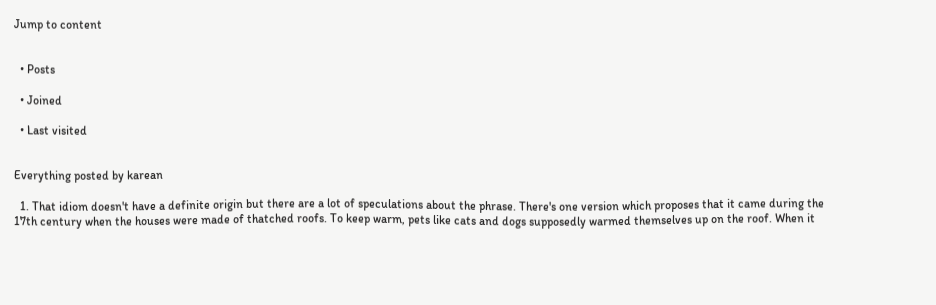Jump to content


  • Posts

  • Joined

  • Last visited


Everything posted by karean

  1. That idiom doesn't have a definite origin but there are a lot of speculations about the phrase. There's one version which proposes that it came during the 17th century when the houses were made of thatched roofs. To keep warm, pets like cats and dogs supposedly warmed themselves up on the roof. When it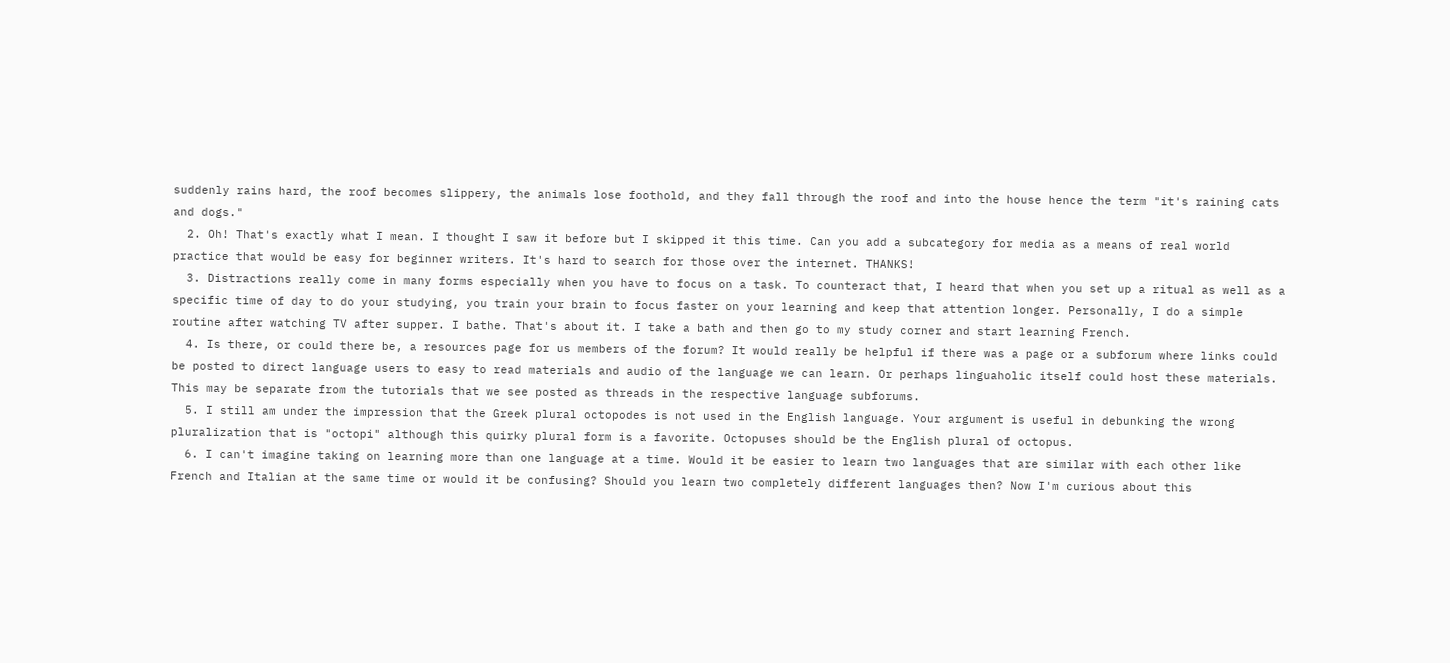suddenly rains hard, the roof becomes slippery, the animals lose foothold, and they fall through the roof and into the house hence the term "it's raining cats and dogs."
  2. Oh! That's exactly what I mean. I thought I saw it before but I skipped it this time. Can you add a subcategory for media as a means of real world practice that would be easy for beginner writers. It's hard to search for those over the internet. THANKS!
  3. Distractions really come in many forms especially when you have to focus on a task. To counteract that, I heard that when you set up a ritual as well as a specific time of day to do your studying, you train your brain to focus faster on your learning and keep that attention longer. Personally, I do a simple routine after watching TV after supper. I bathe. That's about it. I take a bath and then go to my study corner and start learning French.
  4. Is there, or could there be, a resources page for us members of the forum? It would really be helpful if there was a page or a subforum where links could be posted to direct language users to easy to read materials and audio of the language we can learn. Or perhaps linguaholic itself could host these materials. This may be separate from the tutorials that we see posted as threads in the respective language subforums.
  5. I still am under the impression that the Greek plural octopodes is not used in the English language. Your argument is useful in debunking the wrong pluralization that is "octopi" although this quirky plural form is a favorite. Octopuses should be the English plural of octopus.
  6. I can't imagine taking on learning more than one language at a time. Would it be easier to learn two languages that are similar with each other like French and Italian at the same time or would it be confusing? Should you learn two completely different languages then? Now I'm curious about this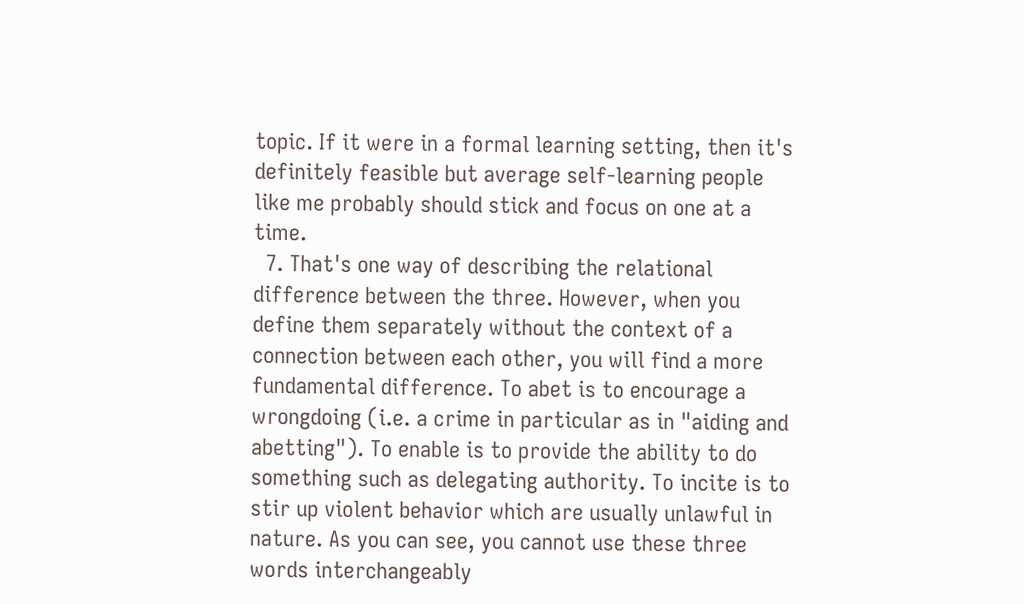topic. If it were in a formal learning setting, then it's definitely feasible but average self-learning people like me probably should stick and focus on one at a time.
  7. That's one way of describing the relational difference between the three. However, when you define them separately without the context of a connection between each other, you will find a more fundamental difference. To abet is to encourage a wrongdoing (i.e. a crime in particular as in "aiding and abetting"). To enable is to provide the ability to do something such as delegating authority. To incite is to stir up violent behavior which are usually unlawful in nature. As you can see, you cannot use these three words interchangeably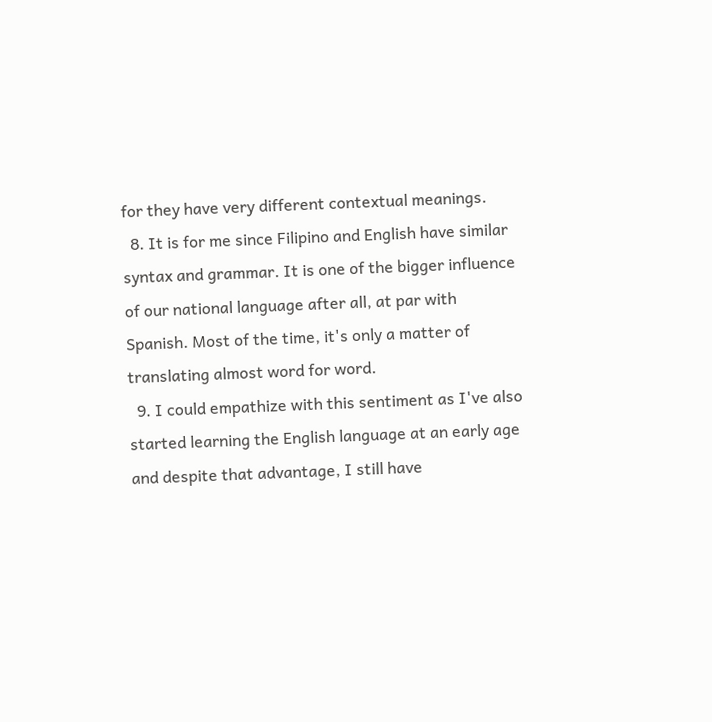for they have very different contextual meanings.
  8. It is for me since Filipino and English have similar syntax and grammar. It is one of the bigger influence of our national language after all, at par with Spanish. Most of the time, it's only a matter of translating almost word for word.
  9. I could empathize with this sentiment as I've also started learning the English language at an early age and despite that advantage, I still have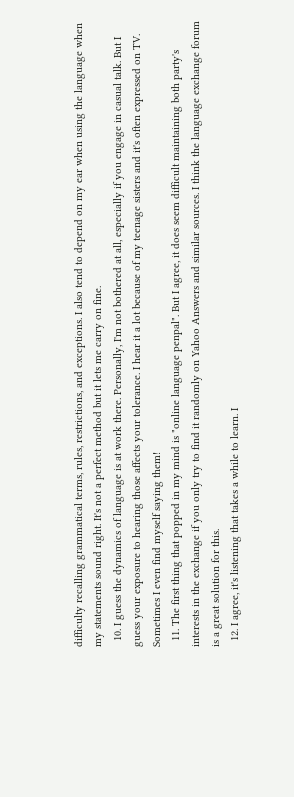difficulty recalling grammatical terms, rules, restrictions, and exceptions. I also tend to depend on my ear when using the language when my statements sound right. It's not a perfect method but it lets me carry on fine.
  10. I guess the dynamics of language is at work there. Personally, I'm not bothered at all, especially if you engage in casual talk. But I guess your exposure to hearing those affects your tolerance. I hear it a lot because of my teenage sisters and it's often expressed on TV. Sometimes I even find myself saying them!
  11. The first thing that popped in my mind is "online language penpal". But I agree, it does seem difficult maintaining both party's interests in the exchange if you only try to find it randomly on Yahoo Answers and similar sources. I think the language exchange forum is a great solution for this.
  12. I agree, it's listening that takes a while to learn. I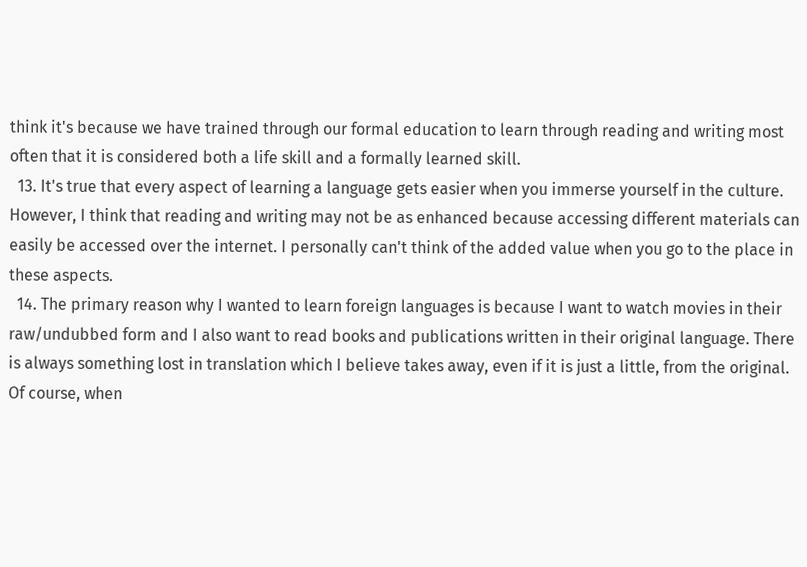think it's because we have trained through our formal education to learn through reading and writing most often that it is considered both a life skill and a formally learned skill.
  13. It's true that every aspect of learning a language gets easier when you immerse yourself in the culture. However, I think that reading and writing may not be as enhanced because accessing different materials can easily be accessed over the internet. I personally can't think of the added value when you go to the place in these aspects.
  14. The primary reason why I wanted to learn foreign languages is because I want to watch movies in their raw/undubbed form and I also want to read books and publications written in their original language. There is always something lost in translation which I believe takes away, even if it is just a little, from the original. Of course, when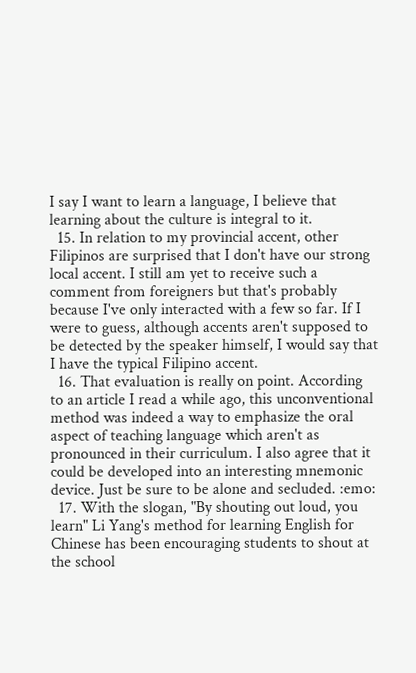I say I want to learn a language, I believe that learning about the culture is integral to it.
  15. In relation to my provincial accent, other Filipinos are surprised that I don't have our strong local accent. I still am yet to receive such a comment from foreigners but that's probably because I've only interacted with a few so far. If I were to guess, although accents aren't supposed to be detected by the speaker himself, I would say that I have the typical Filipino accent.
  16. That evaluation is really on point. According to an article I read a while ago, this unconventional method was indeed a way to emphasize the oral aspect of teaching language which aren't as pronounced in their curriculum. I also agree that it could be developed into an interesting mnemonic device. Just be sure to be alone and secluded. :emo:
  17. With the slogan, "By shouting out loud, you learn" Li Yang's method for learning English for Chinese has been encouraging students to shout at the school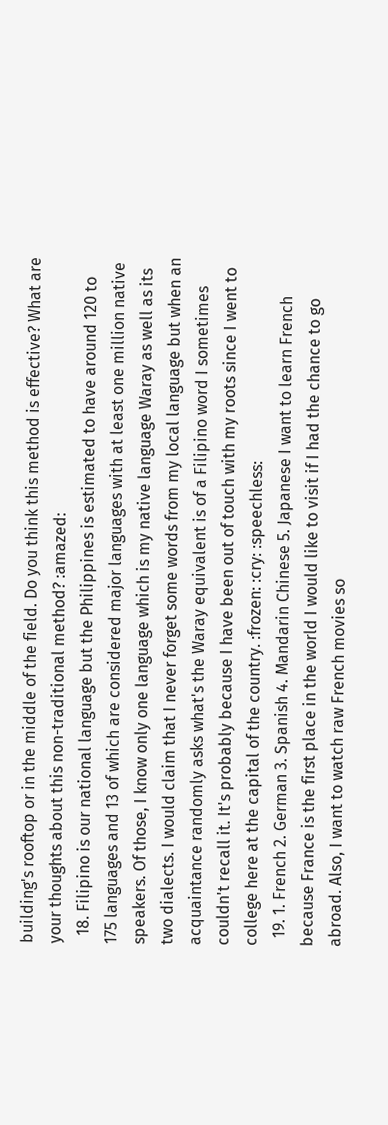building's rooftop or in the middle of the field. Do you think this method is effective? What are your thoughts about this non-traditional method? :amazed:
  18. Filipino is our national language but the Philippines is estimated to have around 120 to 175 languages and 13 of which are considered major languages with at least one million native speakers. Of those, I know only one language which is my native language Waray as well as its two dialects. I would claim that I never forget some words from my local language but when an acquaintance randomly asks what's the Waray equivalent is of a Filipino word I sometimes couldn't recall it. It's probably because I have been out of touch with my roots since I went to college here at the capital of the country. :frozen: :cry: :speechless:
  19. 1. French 2. German 3. Spanish 4. Mandarin Chinese 5. Japanese I want to learn French because France is the first place in the world I would like to visit if I had the chance to go abroad. Also, I want to watch raw French movies so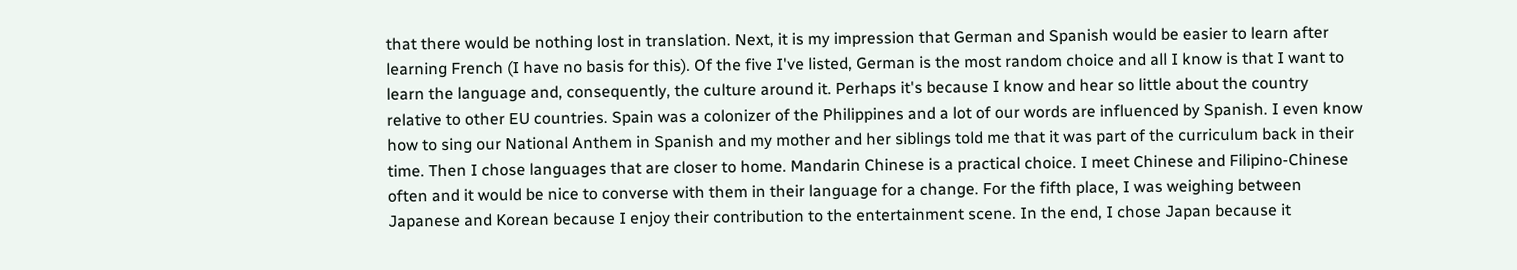that there would be nothing lost in translation. Next, it is my impression that German and Spanish would be easier to learn after learning French (I have no basis for this). Of the five I've listed, German is the most random choice and all I know is that I want to learn the language and, consequently, the culture around it. Perhaps it's because I know and hear so little about the country relative to other EU countries. Spain was a colonizer of the Philippines and a lot of our words are influenced by Spanish. I even know how to sing our National Anthem in Spanish and my mother and her siblings told me that it was part of the curriculum back in their time. Then I chose languages that are closer to home. Mandarin Chinese is a practical choice. I meet Chinese and Filipino-Chinese often and it would be nice to converse with them in their language for a change. For the fifth place, I was weighing between Japanese and Korean because I enjoy their contribution to the entertainment scene. In the end, I chose Japan because it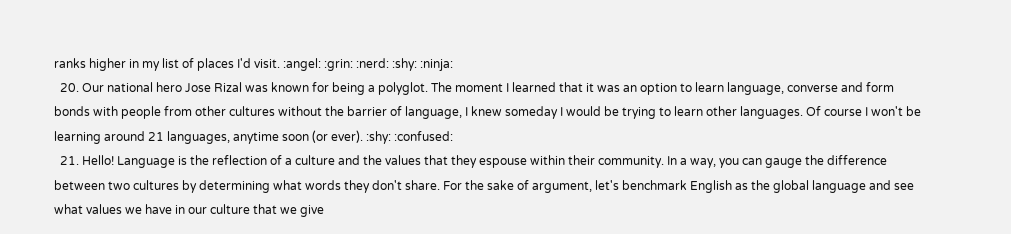ranks higher in my list of places I'd visit. :angel: :grin: :nerd: :shy: :ninja:
  20. Our national hero Jose Rizal was known for being a polyglot. The moment I learned that it was an option to learn language, converse and form bonds with people from other cultures without the barrier of language, I knew someday I would be trying to learn other languages. Of course I won't be learning around 21 languages, anytime soon (or ever). :shy: :confused:
  21. Hello! Language is the reflection of a culture and the values that they espouse within their community. In a way, you can gauge the difference between two cultures by determining what words they don't share. For the sake of argument, let's benchmark English as the global language and see what values we have in our culture that we give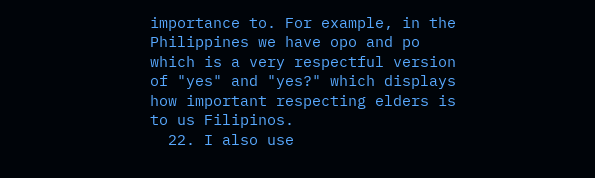importance to. For example, in the Philippines we have opo and po which is a very respectful version of "yes" and "yes?" which displays how important respecting elders is to us Filipinos.
  22. I also use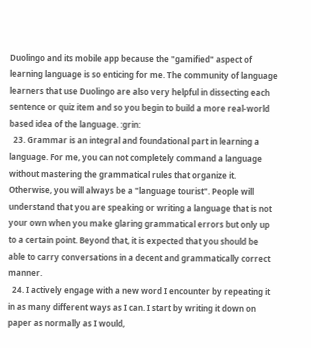Duolingo and its mobile app because the "gamified" aspect of learning language is so enticing for me. The community of language learners that use Duolingo are also very helpful in dissecting each sentence or quiz item and so you begin to build a more real-world based idea of the language. :grin:
  23. Grammar is an integral and foundational part in learning a language. For me, you can not completely command a language without mastering the grammatical rules that organize it. Otherwise, you will always be a "language tourist". People will understand that you are speaking or writing a language that is not your own when you make glaring grammatical errors but only up to a certain point. Beyond that, it is expected that you should be able to carry conversations in a decent and grammatically correct manner.
  24. I actively engage with a new word I encounter by repeating it in as many different ways as I can. I start by writing it down on paper as normally as I would,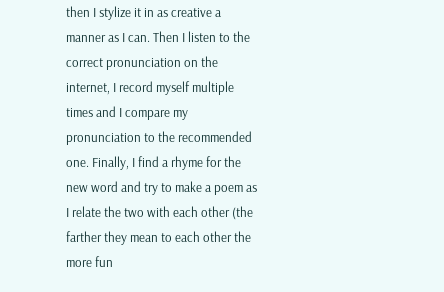then I stylize it in as creative a manner as I can. Then I listen to the correct pronunciation on the internet, I record myself multiple times and I compare my pronunciation to the recommended one. Finally, I find a rhyme for the new word and try to make a poem as I relate the two with each other (the farther they mean to each other the more fun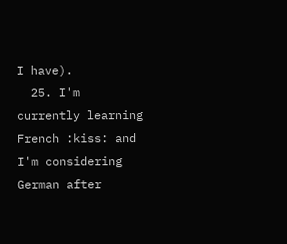I have).
  25. I'm currently learning French :kiss: and I'm considering German after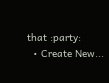that :party:
  • Create New...